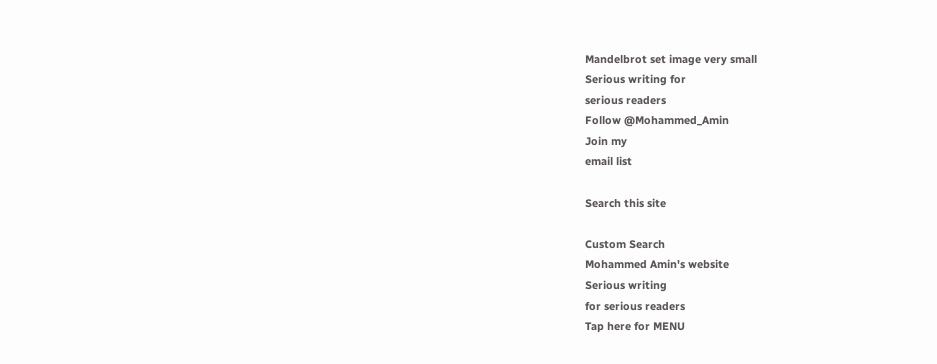Mandelbrot set image very small
Serious writing for
serious readers
Follow @Mohammed_Amin
Join my
email list

Search this site

Custom Search
Mohammed Amin's website
Serious writing
for serious readers
Tap here for MENU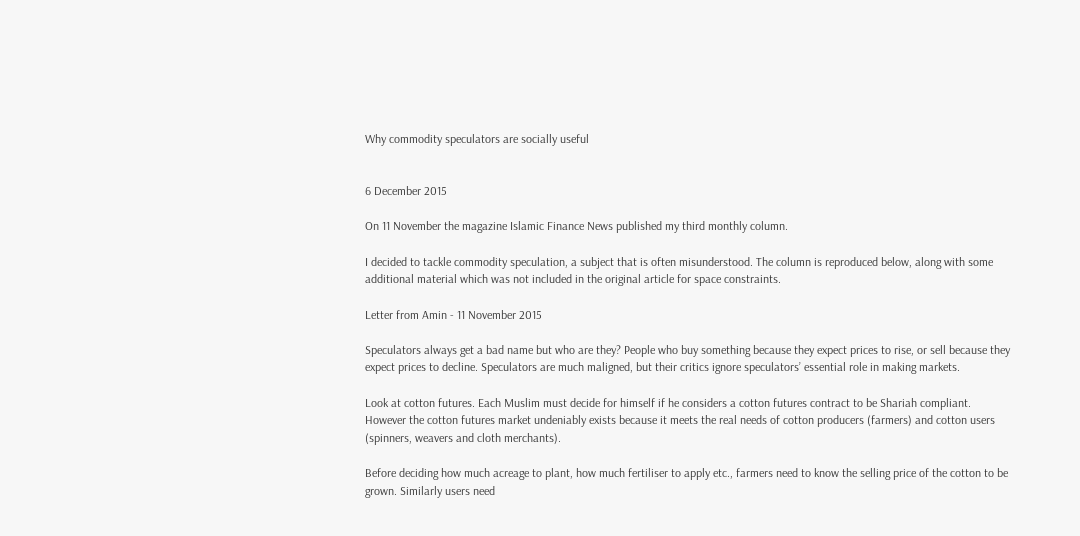Why commodity speculators are socially useful


6 December 2015

On 11 November the magazine Islamic Finance News published my third monthly column.

I decided to tackle commodity speculation, a subject that is often misunderstood. The column is reproduced below, along with some additional material which was not included in the original article for space constraints.

Letter from Amin - 11 November 2015

Speculators always get a bad name but who are they? People who buy something because they expect prices to rise, or sell because they expect prices to decline. Speculators are much maligned, but their critics ignore speculators’ essential role in making markets.

Look at cotton futures. Each Muslim must decide for himself if he considers a cotton futures contract to be Shariah compliant. However the cotton futures market undeniably exists because it meets the real needs of cotton producers (farmers) and cotton users (spinners, weavers and cloth merchants).

Before deciding how much acreage to plant, how much fertiliser to apply etc., farmers need to know the selling price of the cotton to be grown. Similarly users need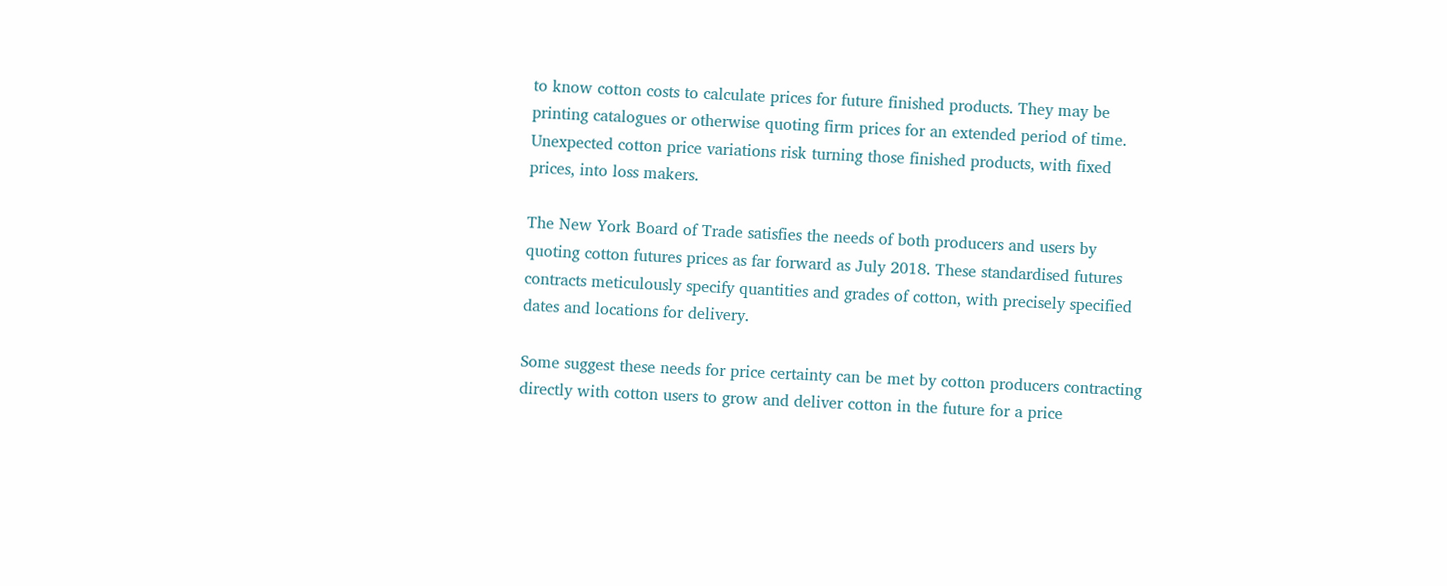to know cotton costs to calculate prices for future finished products. They may be printing catalogues or otherwise quoting firm prices for an extended period of time. Unexpected cotton price variations risk turning those finished products, with fixed prices, into loss makers.

The New York Board of Trade satisfies the needs of both producers and users by quoting cotton futures prices as far forward as July 2018. These standardised futures contracts meticulously specify quantities and grades of cotton, with precisely specified dates and locations for delivery.

Some suggest these needs for price certainty can be met by cotton producers contracting directly with cotton users to grow and deliver cotton in the future for a price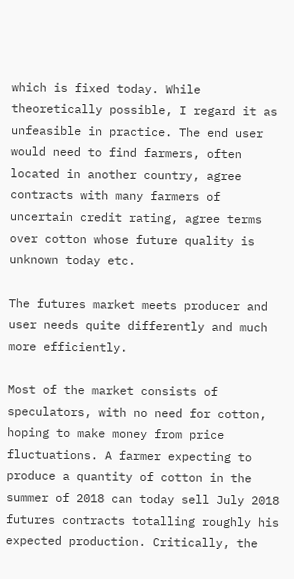which is fixed today. While theoretically possible, I regard it as unfeasible in practice. The end user would need to find farmers, often located in another country, agree contracts with many farmers of uncertain credit rating, agree terms over cotton whose future quality is unknown today etc.

The futures market meets producer and user needs quite differently and much more efficiently.

Most of the market consists of speculators, with no need for cotton, hoping to make money from price fluctuations. A farmer expecting to produce a quantity of cotton in the summer of 2018 can today sell July 2018 futures contracts totalling roughly his expected production. Critically, the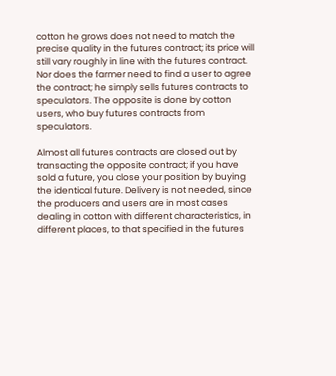cotton he grows does not need to match the precise quality in the futures contract; its price will still vary roughly in line with the futures contract. Nor does the farmer need to find a user to agree the contract; he simply sells futures contracts to speculators. The opposite is done by cotton users, who buy futures contracts from speculators.

Almost all futures contracts are closed out by transacting the opposite contract; if you have sold a future, you close your position by buying the identical future. Delivery is not needed, since the producers and users are in most cases dealing in cotton with different characteristics, in different places, to that specified in the futures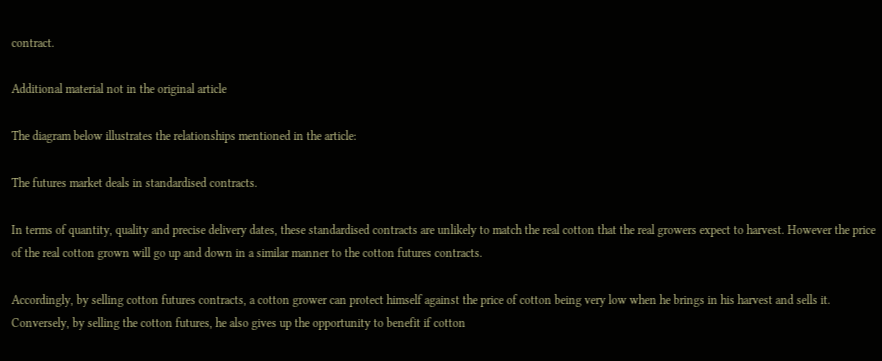contract.

Additional material not in the original article

The diagram below illustrates the relationships mentioned in the article:

The futures market deals in standardised contracts.

In terms of quantity, quality and precise delivery dates, these standardised contracts are unlikely to match the real cotton that the real growers expect to harvest. However the price of the real cotton grown will go up and down in a similar manner to the cotton futures contracts.

Accordingly, by selling cotton futures contracts, a cotton grower can protect himself against the price of cotton being very low when he brings in his harvest and sells it. Conversely, by selling the cotton futures, he also gives up the opportunity to benefit if cotton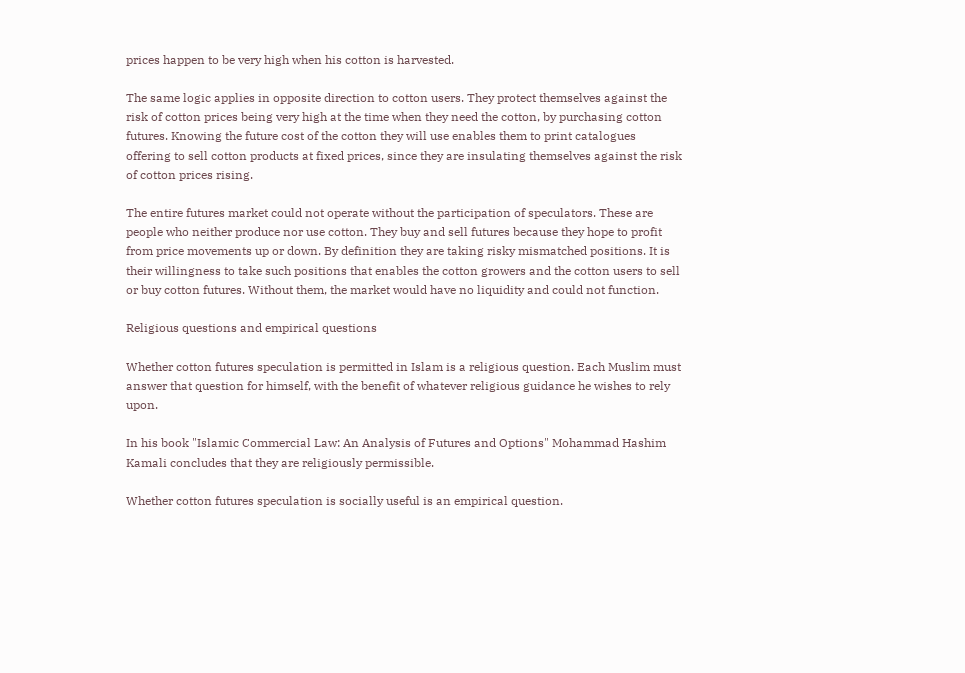prices happen to be very high when his cotton is harvested.

The same logic applies in opposite direction to cotton users. They protect themselves against the risk of cotton prices being very high at the time when they need the cotton, by purchasing cotton futures. Knowing the future cost of the cotton they will use enables them to print catalogues offering to sell cotton products at fixed prices, since they are insulating themselves against the risk of cotton prices rising.

The entire futures market could not operate without the participation of speculators. These are people who neither produce nor use cotton. They buy and sell futures because they hope to profit from price movements up or down. By definition they are taking risky mismatched positions. It is their willingness to take such positions that enables the cotton growers and the cotton users to sell or buy cotton futures. Without them, the market would have no liquidity and could not function.

Religious questions and empirical questions

Whether cotton futures speculation is permitted in Islam is a religious question. Each Muslim must answer that question for himself, with the benefit of whatever religious guidance he wishes to rely upon.

In his book "Islamic Commercial Law: An Analysis of Futures and Options" Mohammad Hashim Kamali concludes that they are religiously permissible.

Whether cotton futures speculation is socially useful is an empirical question.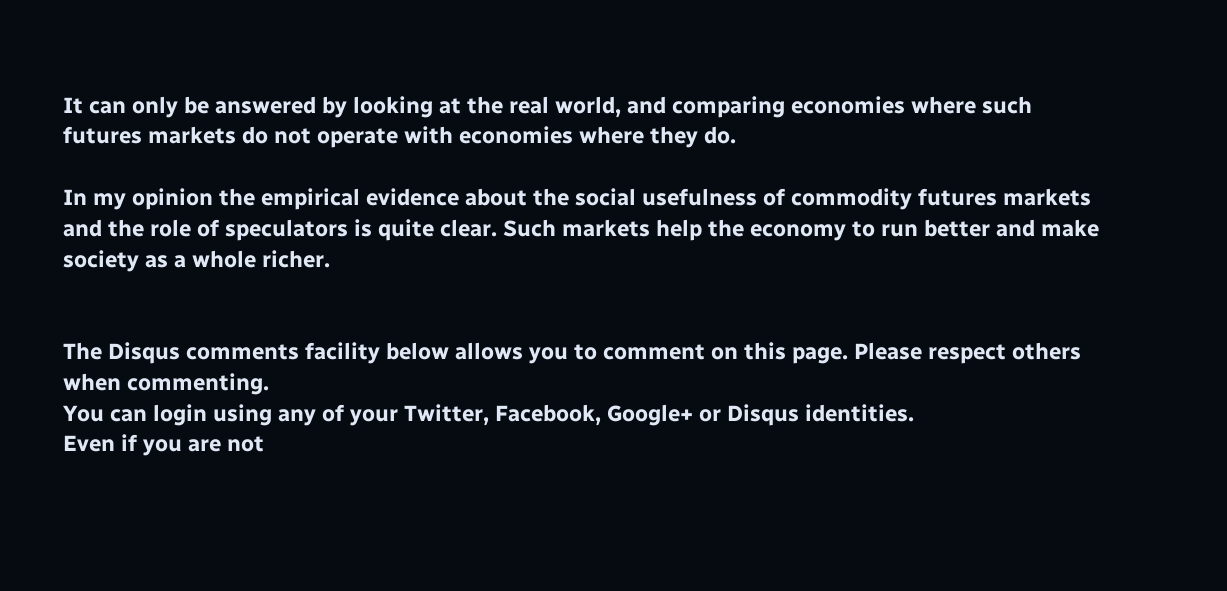It can only be answered by looking at the real world, and comparing economies where such futures markets do not operate with economies where they do.

In my opinion the empirical evidence about the social usefulness of commodity futures markets and the role of speculators is quite clear. Such markets help the economy to run better and make society as a whole richer.


The Disqus comments facility below allows you to comment on this page. Please respect others when commenting.
You can login using any of your Twitter, Facebook, Google+ or Disqus identities.
Even if you are not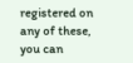registered on any of these, you can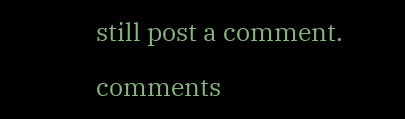still post a comment.

comments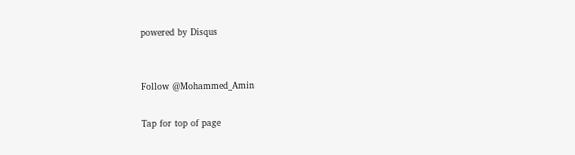powered by Disqus


Follow @Mohammed_Amin

Tap for top of page